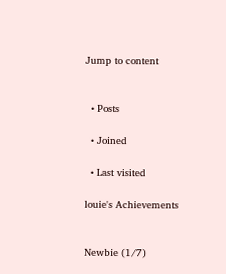Jump to content


  • Posts

  • Joined

  • Last visited

louie's Achievements


Newbie (1/7)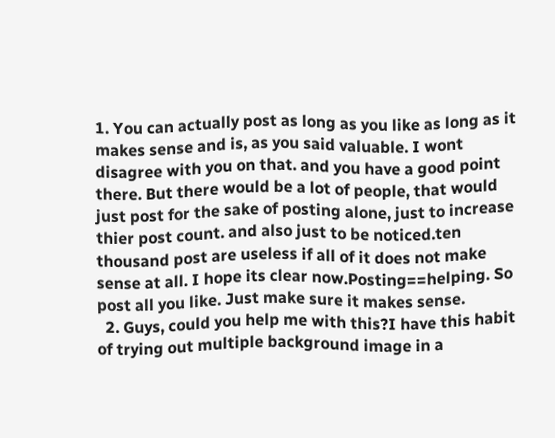1. You can actually post as long as you like as long as it makes sense and is, as you said valuable. I wont disagree with you on that. and you have a good point there. But there would be a lot of people, that would just post for the sake of posting alone, just to increase thier post count. and also just to be noticed.ten thousand post are useless if all of it does not make sense at all. I hope its clear now.Posting==helping. So post all you like. Just make sure it makes sense.
  2. Guys, could you help me with this?I have this habit of trying out multiple background image in a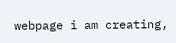webpage i am creating,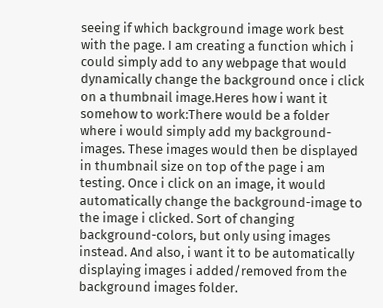seeing if which background image work best with the page. I am creating a function which i could simply add to any webpage that would dynamically change the background once i click on a thumbnail image.Heres how i want it somehow to work:There would be a folder where i would simply add my background-images. These images would then be displayed in thumbnail size on top of the page i am testing. Once i click on an image, it would automatically change the background-image to the image i clicked. Sort of changing background-colors, but only using images instead. And also, i want it to be automatically displaying images i added/removed from the background images folder.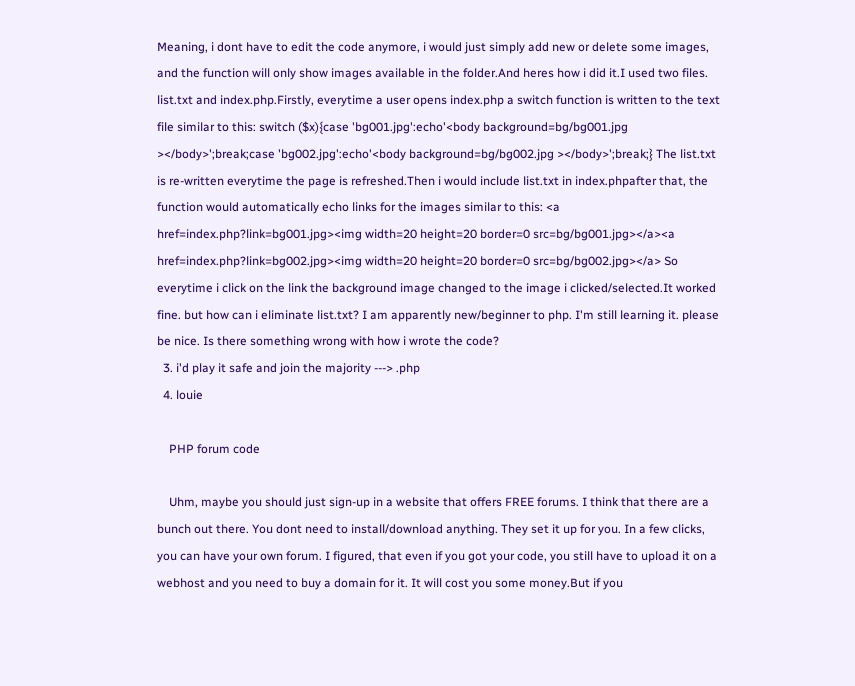Meaning, i dont have to edit the code anymore, i would just simply add new or delete some images, and the function will only show images available in the folder.And heres how i did it.I used two files. list.txt and index.php.Firstly, everytime a user opens index.php a switch function is written to the text file similar to this: switch ($x){case 'bg001.jpg':echo'<body background=bg/bg001.jpg ></body>';break;case 'bg002.jpg':echo'<body background=bg/bg002.jpg ></body>';break;} The list.txt is re-written everytime the page is refreshed.Then i would include list.txt in index.phpafter that, the function would automatically echo links for the images similar to this: <a href=index.php?link=bg001.jpg><img width=20 height=20 border=0 src=bg/bg001.jpg></a><a href=index.php?link=bg002.jpg><img width=20 height=20 border=0 src=bg/bg002.jpg></a> So everytime i click on the link the background image changed to the image i clicked/selected.It worked fine. but how can i eliminate list.txt? I am apparently new/beginner to php. I'm still learning it. please be nice. Is there something wrong with how i wrote the code?
  3. i'd play it safe and join the majority ---> .php
  4. louie

    PHP forum code

    Uhm, maybe you should just sign-up in a website that offers FREE forums. I think that there are a bunch out there. You dont need to install/download anything. They set it up for you. In a few clicks, you can have your own forum. I figured, that even if you got your code, you still have to upload it on a webhost and you need to buy a domain for it. It will cost you some money.But if you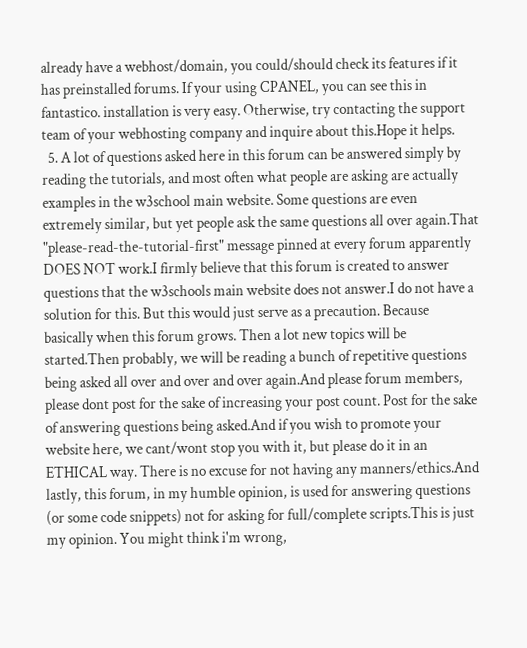already have a webhost/domain, you could/should check its features if it has preinstalled forums. If your using CPANEL, you can see this in fantastico. installation is very easy. Otherwise, try contacting the support team of your webhosting company and inquire about this.Hope it helps.
  5. A lot of questions asked here in this forum can be answered simply by reading the tutorials, and most often what people are asking are actually examples in the w3school main website. Some questions are even extremely similar, but yet people ask the same questions all over again.That "please-read-the-tutorial-first" message pinned at every forum apparently DOES NOT work.I firmly believe that this forum is created to answer questions that the w3schools main website does not answer.I do not have a solution for this. But this would just serve as a precaution. Because basically when this forum grows. Then a lot new topics will be started.Then probably, we will be reading a bunch of repetitive questions being asked all over and over and over again.And please forum members, please dont post for the sake of increasing your post count. Post for the sake of answering questions being asked.And if you wish to promote your website here, we cant/wont stop you with it, but please do it in an ETHICAL way. There is no excuse for not having any manners/ethics.And lastly, this forum, in my humble opinion, is used for answering questions (or some code snippets) not for asking for full/complete scripts.This is just my opinion. You might think i'm wrong,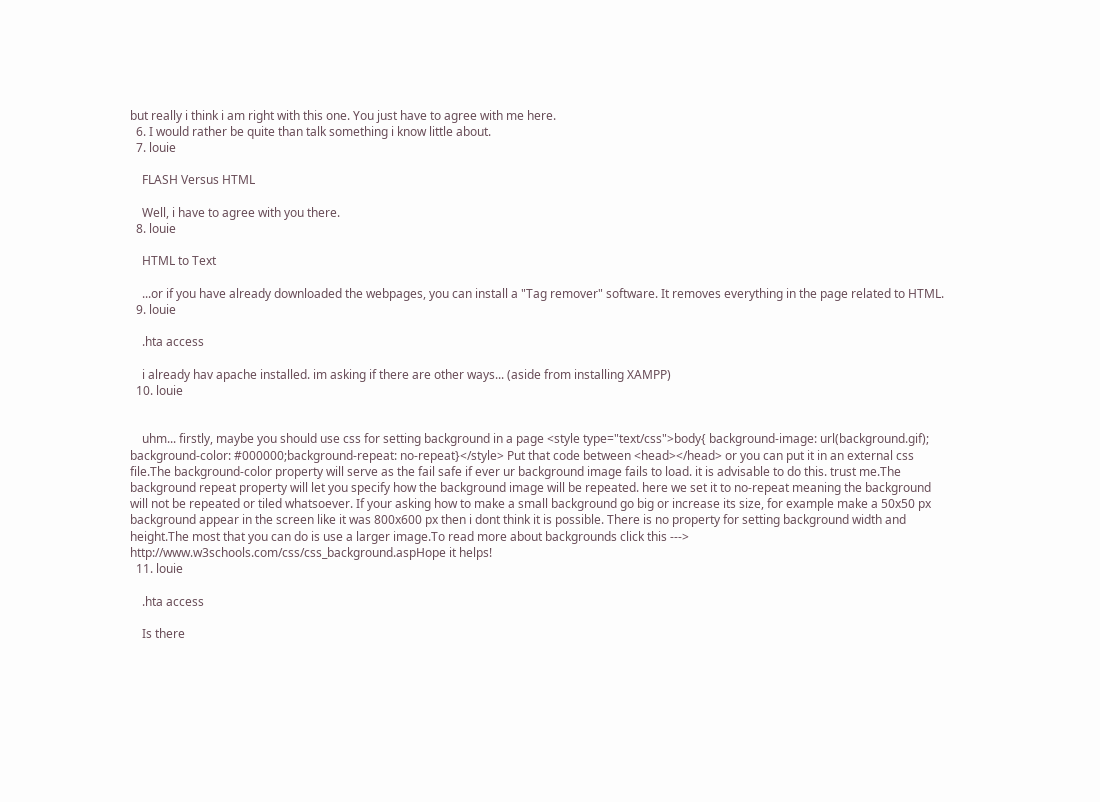but really i think i am right with this one. You just have to agree with me here.
  6. I would rather be quite than talk something i know little about.
  7. louie

    FLASH Versus HTML

    Well, i have to agree with you there.
  8. louie

    HTML to Text

    ...or if you have already downloaded the webpages, you can install a "Tag remover" software. It removes everything in the page related to HTML.
  9. louie

    .hta access

    i already hav apache installed. im asking if there are other ways... (aside from installing XAMPP)
  10. louie


    uhm... firstly, maybe you should use css for setting background in a page <style type="text/css">body{ background-image: url(background.gif); background-color: #000000;background-repeat: no-repeat}</style> Put that code between <head></head> or you can put it in an external css file.The background-color property will serve as the fail safe if ever ur background image fails to load. it is advisable to do this. trust me.The background repeat property will let you specify how the background image will be repeated. here we set it to no-repeat meaning the background will not be repeated or tiled whatsoever. If your asking how to make a small background go big or increase its size, for example make a 50x50 px background appear in the screen like it was 800x600 px then i dont think it is possible. There is no property for setting background width and height.The most that you can do is use a larger image.To read more about backgrounds click this ---> http://www.w3schools.com/css/css_background.aspHope it helps!
  11. louie

    .hta access

    Is there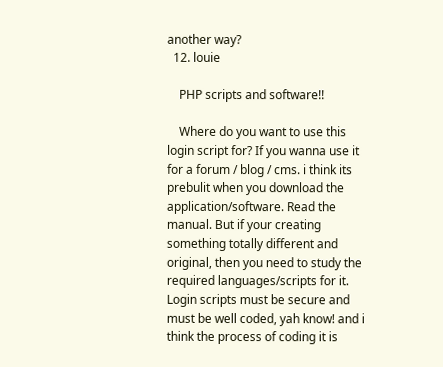another way?
  12. louie

    PHP scripts and software!!

    Where do you want to use this login script for? If you wanna use it for a forum / blog / cms. i think its prebulit when you download the application/software. Read the manual. But if your creating something totally different and original, then you need to study the required languages/scripts for it. Login scripts must be secure and must be well coded, yah know! and i think the process of coding it is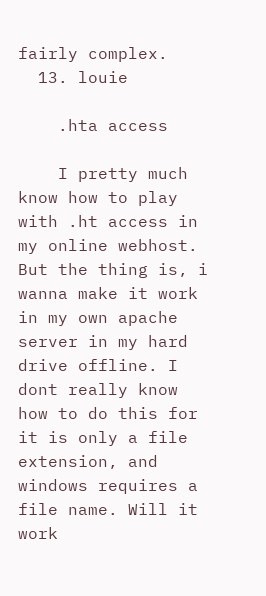fairly complex.
  13. louie

    .hta access

    I pretty much know how to play with .ht access in my online webhost. But the thing is, i wanna make it work in my own apache server in my hard drive offline. I dont really know how to do this for it is only a file extension, and windows requires a file name. Will it work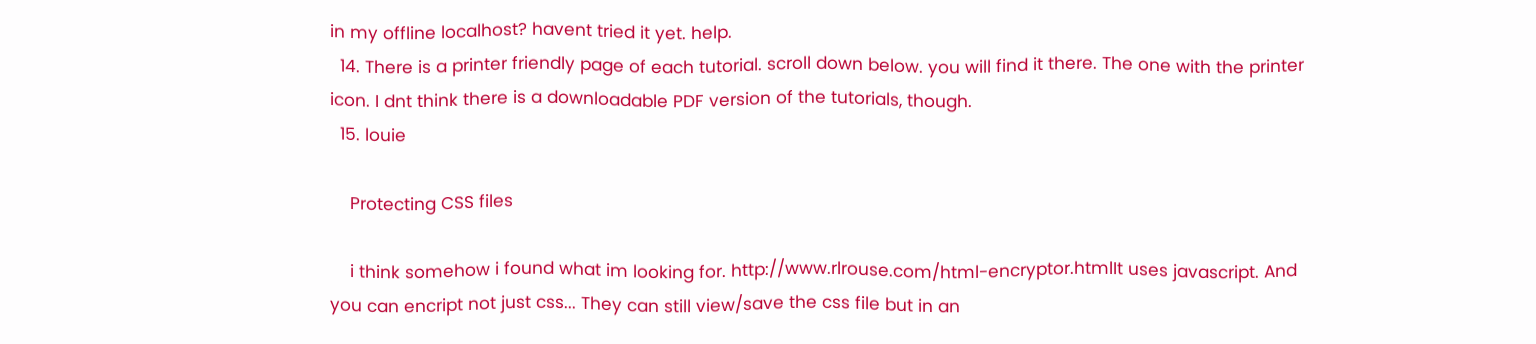in my offline localhost? havent tried it yet. help.
  14. There is a printer friendly page of each tutorial. scroll down below. you will find it there. The one with the printer icon. I dnt think there is a downloadable PDF version of the tutorials, though.
  15. louie

    Protecting CSS files

    i think somehow i found what im looking for. http://www.rlrouse.com/html-encryptor.htmlIt uses javascript. And you can encript not just css... They can still view/save the css file but in an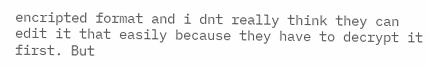encripted format and i dnt really think they can edit it that easily because they have to decrypt it first. But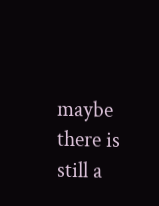maybe there is still a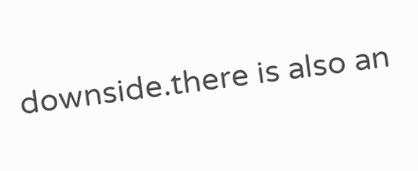downside.there is also an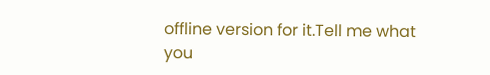offline version for it.Tell me what you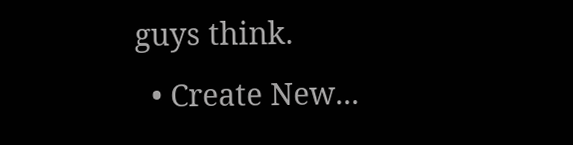guys think.
  • Create New...